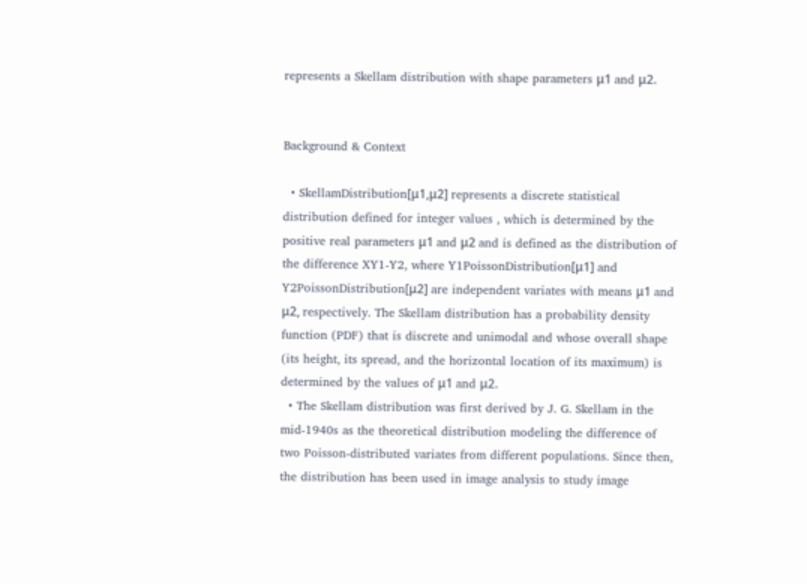represents a Skellam distribution with shape parameters μ1 and μ2.


Background & Context

  • SkellamDistribution[μ1,μ2] represents a discrete statistical distribution defined for integer values , which is determined by the positive real parameters μ1 and μ2 and is defined as the distribution of the difference XY1-Y2, where Y1PoissonDistribution[μ1] and Y2PoissonDistribution[μ2] are independent variates with means μ1 and μ2, respectively. The Skellam distribution has a probability density function (PDF) that is discrete and unimodal and whose overall shape (its height, its spread, and the horizontal location of its maximum) is determined by the values of μ1 and μ2.
  • The Skellam distribution was first derived by J. G. Skellam in the mid-1940s as the theoretical distribution modeling the difference of two Poisson-distributed variates from different populations. Since then, the distribution has been used in image analysis to study image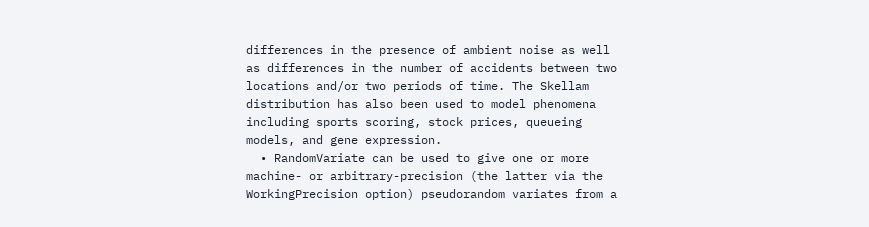differences in the presence of ambient noise as well as differences in the number of accidents between two locations and/or two periods of time. The Skellam distribution has also been used to model phenomena including sports scoring, stock prices, queueing models, and gene expression.
  • RandomVariate can be used to give one or more machine- or arbitrary-precision (the latter via the WorkingPrecision option) pseudorandom variates from a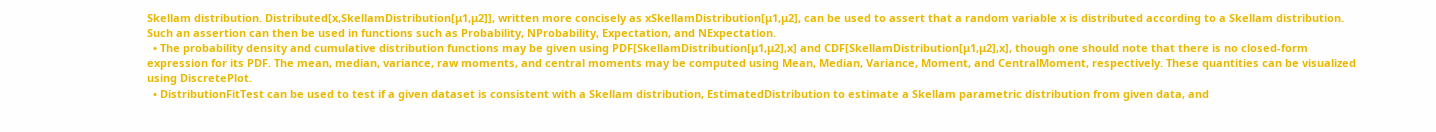Skellam distribution. Distributed[x,SkellamDistribution[μ1,μ2]], written more concisely as xSkellamDistribution[μ1,μ2], can be used to assert that a random variable x is distributed according to a Skellam distribution. Such an assertion can then be used in functions such as Probability, NProbability, Expectation, and NExpectation.
  • The probability density and cumulative distribution functions may be given using PDF[SkellamDistribution[μ1,μ2],x] and CDF[SkellamDistribution[μ1,μ2],x], though one should note that there is no closed-form expression for its PDF. The mean, median, variance, raw moments, and central moments may be computed using Mean, Median, Variance, Moment, and CentralMoment, respectively. These quantities can be visualized using DiscretePlot.
  • DistributionFitTest can be used to test if a given dataset is consistent with a Skellam distribution, EstimatedDistribution to estimate a Skellam parametric distribution from given data, and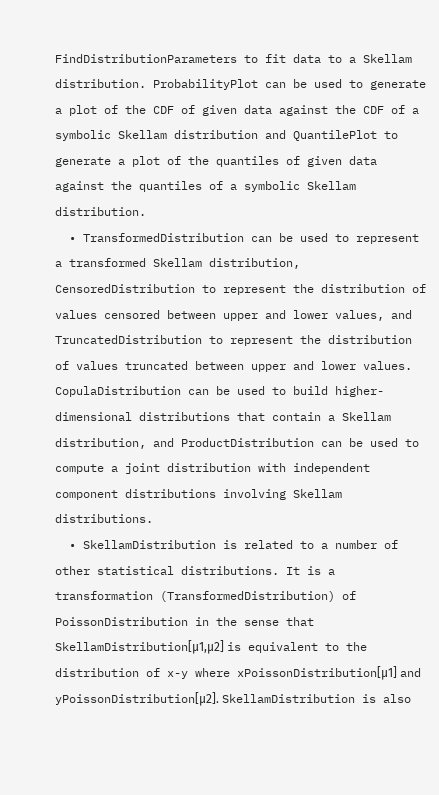FindDistributionParameters to fit data to a Skellam distribution. ProbabilityPlot can be used to generate a plot of the CDF of given data against the CDF of a symbolic Skellam distribution and QuantilePlot to generate a plot of the quantiles of given data against the quantiles of a symbolic Skellam distribution.
  • TransformedDistribution can be used to represent a transformed Skellam distribution, CensoredDistribution to represent the distribution of values censored between upper and lower values, and TruncatedDistribution to represent the distribution of values truncated between upper and lower values. CopulaDistribution can be used to build higher-dimensional distributions that contain a Skellam distribution, and ProductDistribution can be used to compute a joint distribution with independent component distributions involving Skellam distributions.
  • SkellamDistribution is related to a number of other statistical distributions. It is a transformation (TransformedDistribution) of PoissonDistribution in the sense that SkellamDistribution[μ1,μ2] is equivalent to the distribution of x-y where xPoissonDistribution[μ1] and yPoissonDistribution[μ2]. SkellamDistribution is also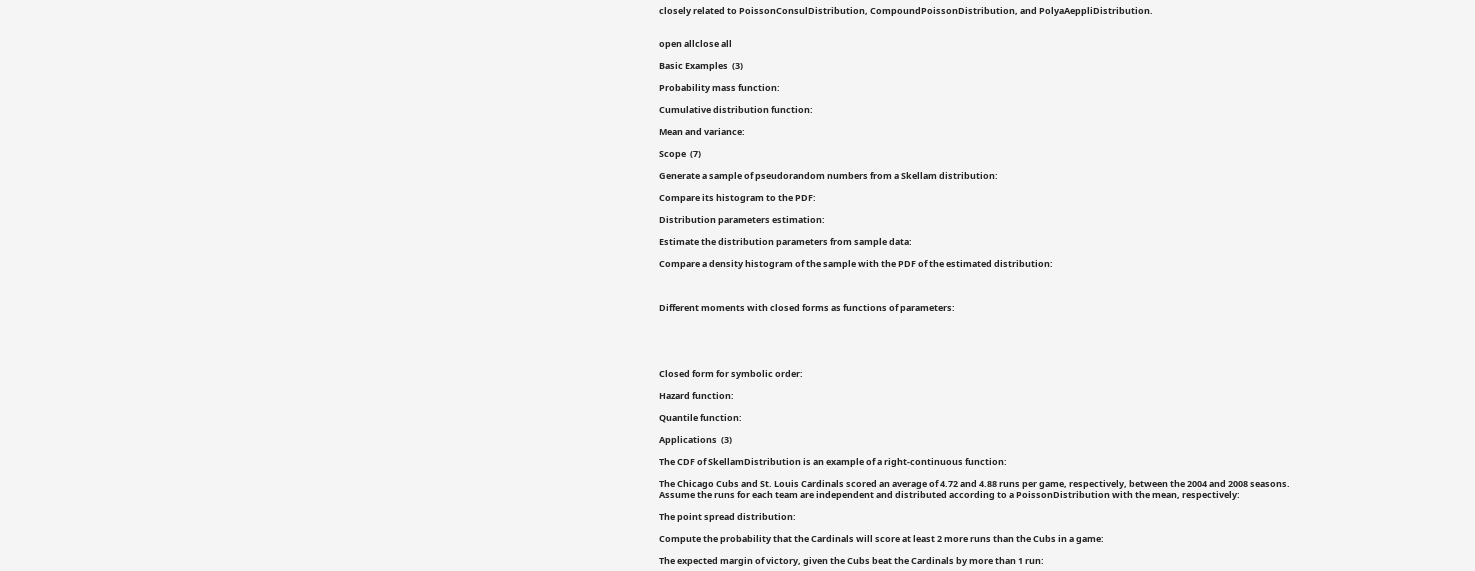closely related to PoissonConsulDistribution, CompoundPoissonDistribution, and PolyaAeppliDistribution.


open allclose all

Basic Examples  (3)

Probability mass function:

Cumulative distribution function:

Mean and variance:

Scope  (7)

Generate a sample of pseudorandom numbers from a Skellam distribution:

Compare its histogram to the PDF:

Distribution parameters estimation:

Estimate the distribution parameters from sample data:

Compare a density histogram of the sample with the PDF of the estimated distribution:



Different moments with closed forms as functions of parameters:





Closed form for symbolic order:

Hazard function:

Quantile function:

Applications  (3)

The CDF of SkellamDistribution is an example of a right-continuous function:

The Chicago Cubs and St. Louis Cardinals scored an average of 4.72 and 4.88 runs per game, respectively, between the 2004 and 2008 seasons. Assume the runs for each team are independent and distributed according to a PoissonDistribution with the mean, respectively:

The point spread distribution:

Compute the probability that the Cardinals will score at least 2 more runs than the Cubs in a game:

The expected margin of victory, given the Cubs beat the Cardinals by more than 1 run: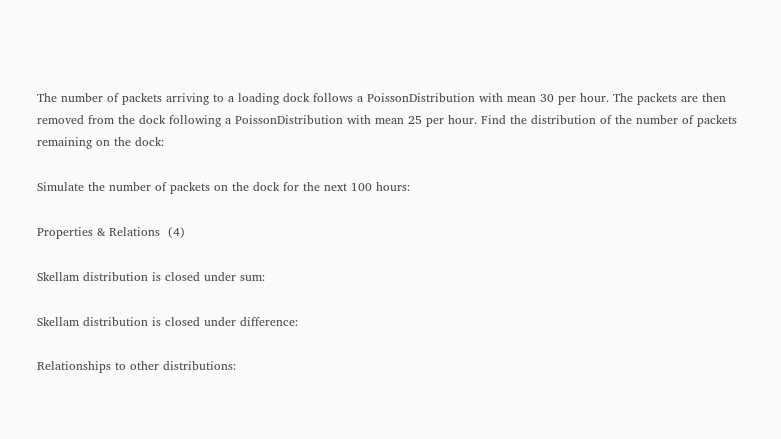The number of packets arriving to a loading dock follows a PoissonDistribution with mean 30 per hour. The packets are then removed from the dock following a PoissonDistribution with mean 25 per hour. Find the distribution of the number of packets remaining on the dock:

Simulate the number of packets on the dock for the next 100 hours:

Properties & Relations  (4)

Skellam distribution is closed under sum:

Skellam distribution is closed under difference:

Relationships to other distributions: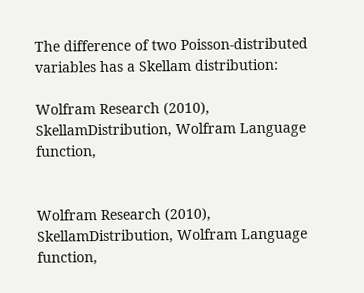The difference of two Poisson-distributed variables has a Skellam distribution:

Wolfram Research (2010), SkellamDistribution, Wolfram Language function,


Wolfram Research (2010), SkellamDistribution, Wolfram Language function,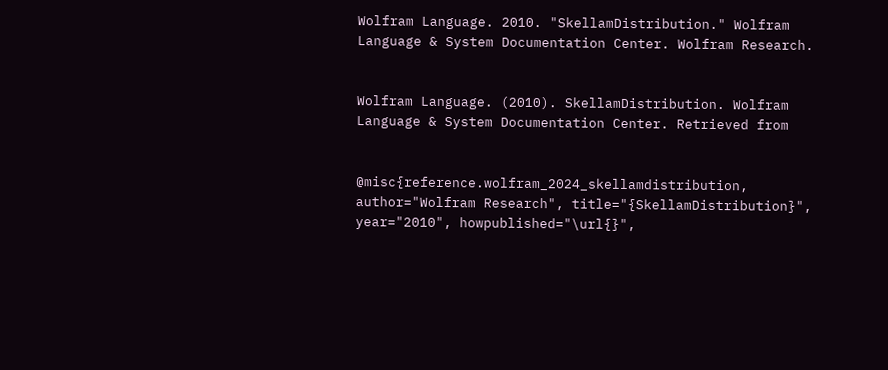Wolfram Language. 2010. "SkellamDistribution." Wolfram Language & System Documentation Center. Wolfram Research.


Wolfram Language. (2010). SkellamDistribution. Wolfram Language & System Documentation Center. Retrieved from


@misc{reference.wolfram_2024_skellamdistribution, author="Wolfram Research", title="{SkellamDistribution}", year="2010", howpublished="\url{}",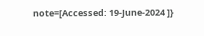note=[Accessed: 19-June-2024 ]}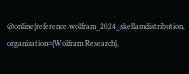@online{reference.wolfram_2024_skellamdistribution, organization={Wolfram Research},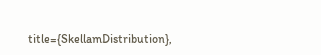title={SkellamDistribution},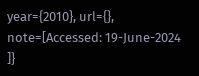year={2010}, url={}, note=[Accessed: 19-June-2024 ]}